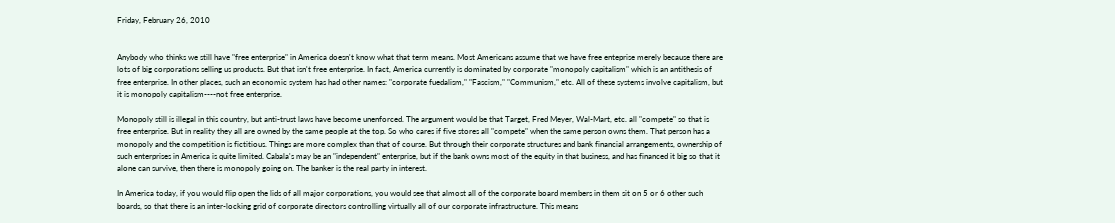Friday, February 26, 2010


Anybody who thinks we still have "free enterprise" in America doesn't know what that term means. Most Americans assume that we have free enteprise merely because there are lots of big corporations selling us products. But that isn't free enterprise. In fact, America currently is dominated by corporate "monopoly capitalism" which is an antithesis of free enterprise. In other places, such an economic system has had other names: "corporate fuedalism," "Fascism," "Communism," etc. All of these systems involve capitalism, but it is monopoly capitalism----not free enterprise.

Monopoly still is illegal in this country, but anti-trust laws have become unenforced. The argument would be that Target, Fred Meyer, Wal-Mart, etc. all "compete" so that is free enterprise. But in reality they all are owned by the same people at the top. So who cares if five stores all "compete" when the same person owns them. That person has a monopoly and the competition is fictitious. Things are more complex than that of course. But through their corporate structures and bank financial arrangements, ownership of such enterprises in America is quite limited. Cabala's may be an "independent" enterprise, but if the bank owns most of the equity in that business, and has financed it big so that it alone can survive, then there is monopoly going on. The banker is the real party in interest.

In America today, if you would flip open the lids of all major corporations, you would see that almost all of the corporate board members in them sit on 5 or 6 other such boards, so that there is an inter-locking grid of corporate directors controlling virtually all of our corporate infrastructure. This means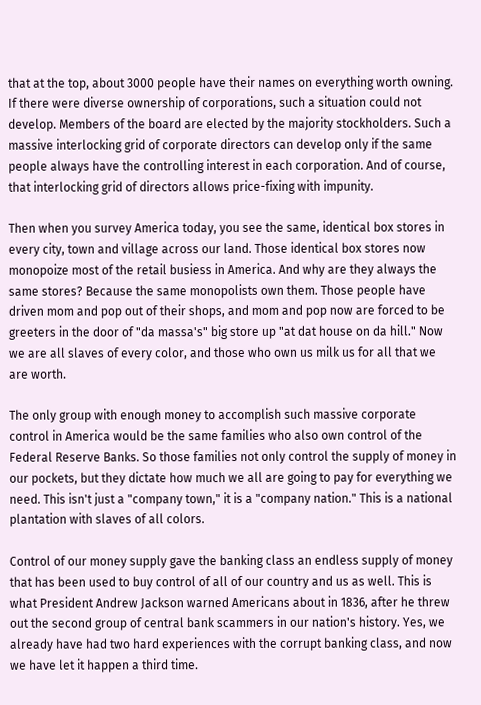that at the top, about 3000 people have their names on everything worth owning. If there were diverse ownership of corporations, such a situation could not develop. Members of the board are elected by the majority stockholders. Such a massive interlocking grid of corporate directors can develop only if the same people always have the controlling interest in each corporation. And of course, that interlocking grid of directors allows price-fixing with impunity.

Then when you survey America today, you see the same, identical box stores in every city, town and village across our land. Those identical box stores now monopoize most of the retail busiess in America. And why are they always the same stores? Because the same monopolists own them. Those people have driven mom and pop out of their shops, and mom and pop now are forced to be greeters in the door of "da massa's" big store up "at dat house on da hill." Now we are all slaves of every color, and those who own us milk us for all that we are worth.

The only group with enough money to accomplish such massive corporate control in America would be the same families who also own control of the Federal Reserve Banks. So those families not only control the supply of money in our pockets, but they dictate how much we all are going to pay for everything we need. This isn't just a "company town," it is a "company nation." This is a national plantation with slaves of all colors.

Control of our money supply gave the banking class an endless supply of money that has been used to buy control of all of our country and us as well. This is what President Andrew Jackson warned Americans about in 1836, after he threw out the second group of central bank scammers in our nation's history. Yes, we already have had two hard experiences with the corrupt banking class, and now we have let it happen a third time.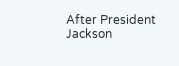After President Jackson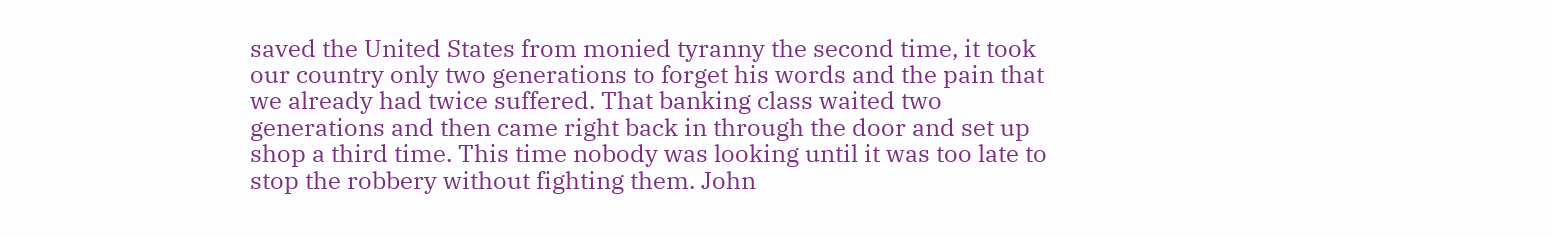saved the United States from monied tyranny the second time, it took our country only two generations to forget his words and the pain that we already had twice suffered. That banking class waited two generations and then came right back in through the door and set up shop a third time. This time nobody was looking until it was too late to stop the robbery without fighting them. John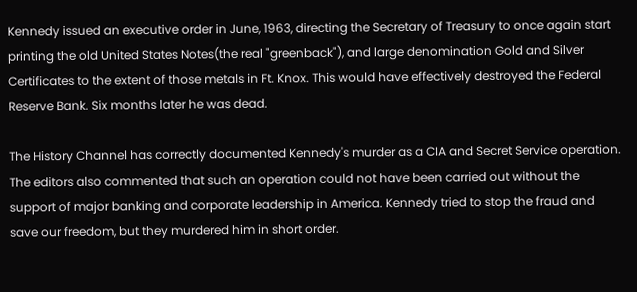Kennedy issued an executive order in June, 1963, directing the Secretary of Treasury to once again start printing the old United States Notes(the real "greenback"), and large denomination Gold and Silver Certificates to the extent of those metals in Ft. Knox. This would have effectively destroyed the Federal Reserve Bank. Six months later he was dead.

The History Channel has correctly documented Kennedy's murder as a CIA and Secret Service operation. The editors also commented that such an operation could not have been carried out without the support of major banking and corporate leadership in America. Kennedy tried to stop the fraud and save our freedom, but they murdered him in short order.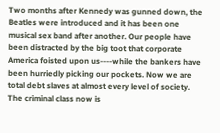Two months after Kennedy was gunned down, the Beatles were introduced and it has been one musical sex band after another. Our people have been distracted by the big toot that corporate America foisted upon us----while the bankers have been hurriedly picking our pockets. Now we are total debt slaves at almost every level of society. The criminal class now is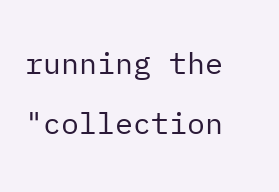running the "collection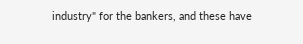industry" for the bankers, and these have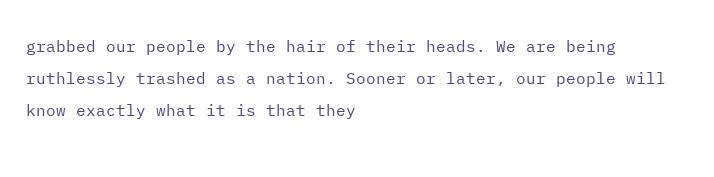grabbed our people by the hair of their heads. We are being ruthlessly trashed as a nation. Sooner or later, our people will know exactly what it is that they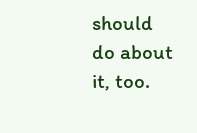should do about it, too.